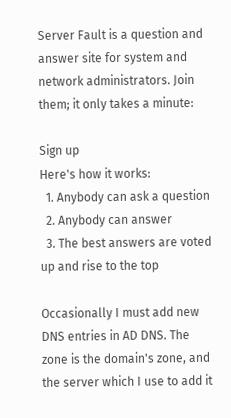Server Fault is a question and answer site for system and network administrators. Join them; it only takes a minute:

Sign up
Here's how it works:
  1. Anybody can ask a question
  2. Anybody can answer
  3. The best answers are voted up and rise to the top

Occasionally I must add new DNS entries in AD DNS. The zone is the domain's zone, and the server which I use to add it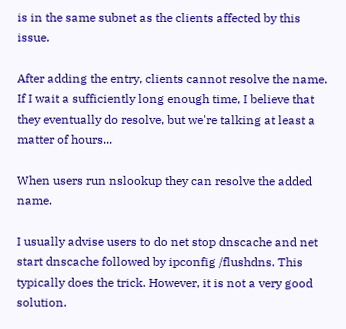is in the same subnet as the clients affected by this issue.

After adding the entry, clients cannot resolve the name. If I wait a sufficiently long enough time, I believe that they eventually do resolve, but we're talking at least a matter of hours...

When users run nslookup they can resolve the added name.

I usually advise users to do net stop dnscache and net start dnscache followed by ipconfig /flushdns. This typically does the trick. However, it is not a very good solution.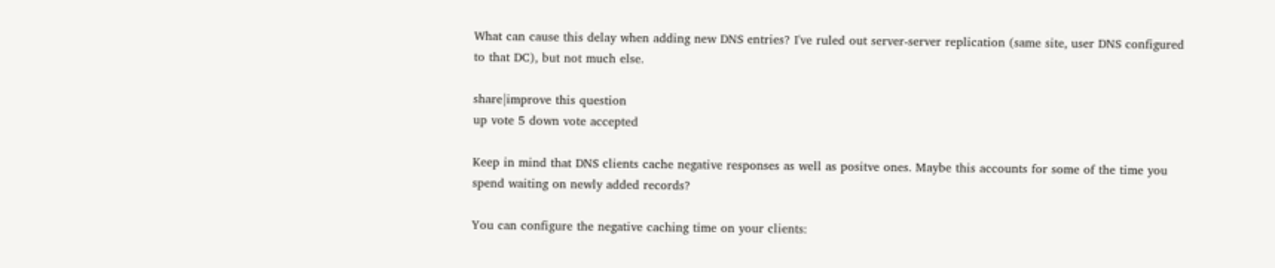What can cause this delay when adding new DNS entries? I've ruled out server-server replication (same site, user DNS configured to that DC), but not much else.

share|improve this question
up vote 5 down vote accepted

Keep in mind that DNS clients cache negative responses as well as positve ones. Maybe this accounts for some of the time you spend waiting on newly added records?

You can configure the negative caching time on your clients: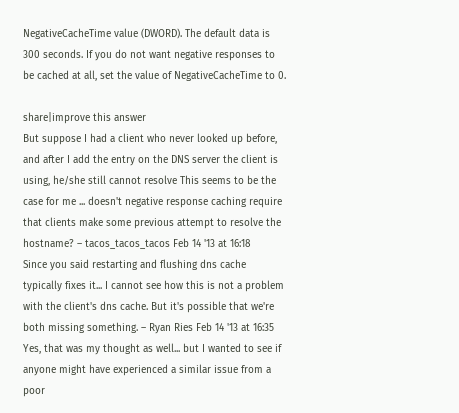NegativeCacheTime value (DWORD). The default data is 300 seconds. If you do not want negative responses to be cached at all, set the value of NegativeCacheTime to 0.

share|improve this answer
But suppose I had a client who never looked up before, and after I add the entry on the DNS server the client is using, he/she still cannot resolve This seems to be the case for me ... doesn't negative response caching require that clients make some previous attempt to resolve the hostname? – tacos_tacos_tacos Feb 14 '13 at 16:18
Since you said restarting and flushing dns cache typically fixes it... I cannot see how this is not a problem with the client's dns cache. But it's possible that we're both missing something. – Ryan Ries Feb 14 '13 at 16:35
Yes, that was my thought as well... but I wanted to see if anyone might have experienced a similar issue from a poor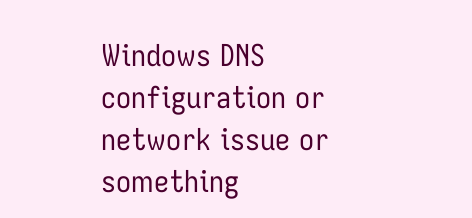Windows DNS configuration or network issue or something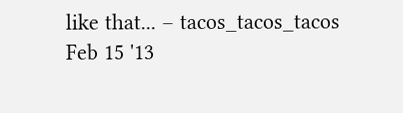like that... – tacos_tacos_tacos Feb 15 '13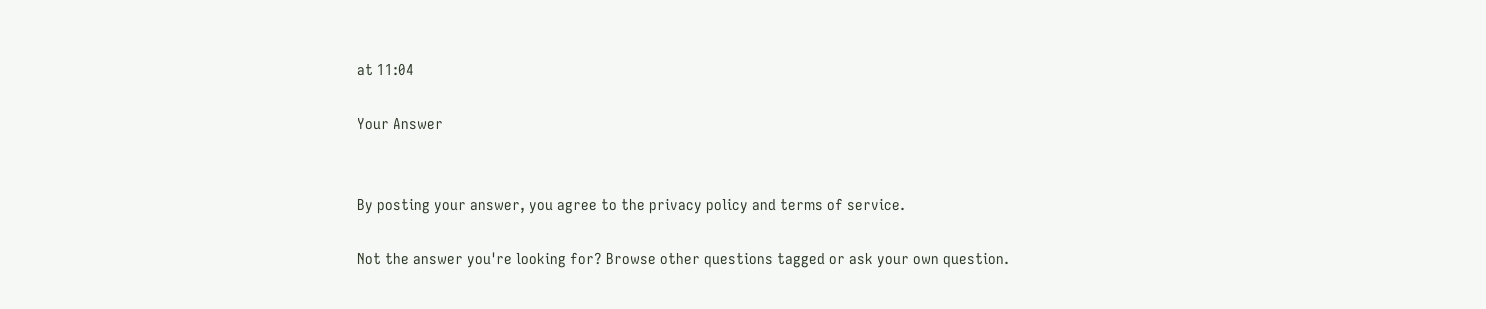at 11:04

Your Answer


By posting your answer, you agree to the privacy policy and terms of service.

Not the answer you're looking for? Browse other questions tagged or ask your own question.